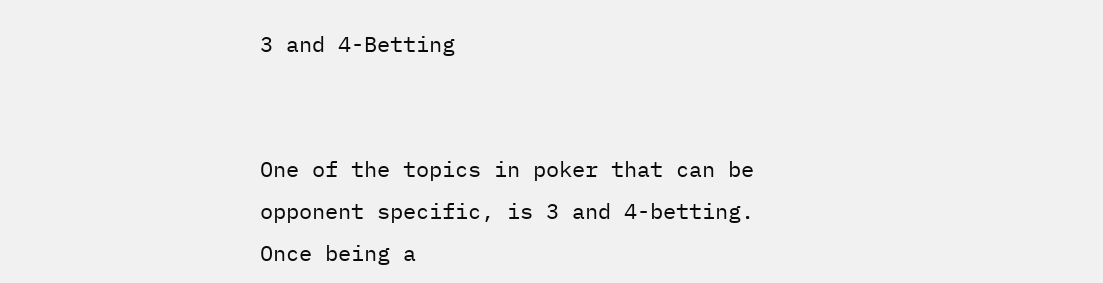3 and 4-Betting


One of the topics in poker that can be opponent specific, is 3 and 4-betting. Once being a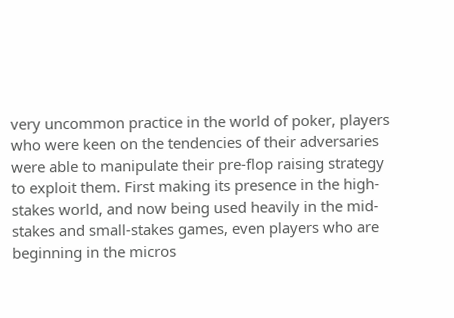very uncommon practice in the world of poker, players who were keen on the tendencies of their adversaries were able to manipulate their pre-flop raising strategy to exploit them. First making its presence in the high-stakes world, and now being used heavily in the mid-stakes and small-stakes games, even players who are beginning in the micros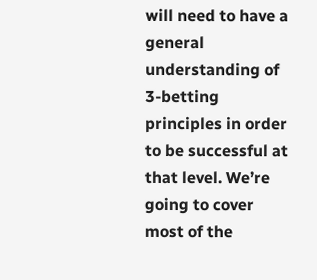will need to have a general understanding of 3-betting principles in order to be successful at that level. We’re going to cover most of the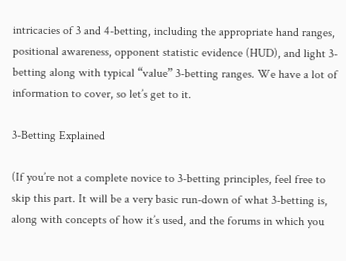intricacies of 3 and 4-betting, including the appropriate hand ranges, positional awareness, opponent statistic evidence (HUD), and light 3-betting along with typical “value” 3-betting ranges. We have a lot of information to cover, so let’s get to it.

3-Betting Explained

(If you’re not a complete novice to 3-betting principles, feel free to skip this part. It will be a very basic run-down of what 3-betting is, along with concepts of how it’s used, and the forums in which you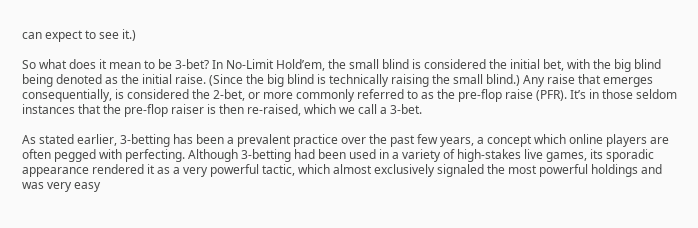can expect to see it.)

So what does it mean to be 3-bet? In No-Limit Hold’em, the small blind is considered the initial bet, with the big blind being denoted as the initial raise. (Since the big blind is technically raising the small blind.) Any raise that emerges consequentially, is considered the 2-bet, or more commonly referred to as the pre-flop raise (PFR). It’s in those seldom instances that the pre-flop raiser is then re-raised, which we call a 3-bet.

As stated earlier, 3-betting has been a prevalent practice over the past few years, a concept which online players are often pegged with perfecting. Although 3-betting had been used in a variety of high-stakes live games, its sporadic appearance rendered it as a very powerful tactic, which almost exclusively signaled the most powerful holdings and was very easy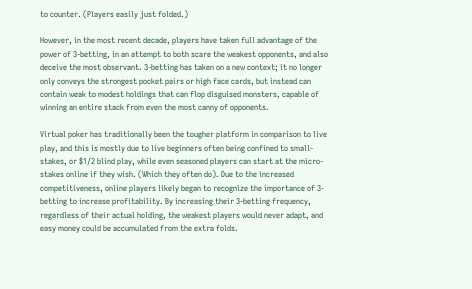to counter. (Players easily just folded.)

However, in the most recent decade, players have taken full advantage of the power of 3-betting, in an attempt to both scare the weakest opponents, and also deceive the most observant. 3-betting has taken on a new context; it no longer only conveys the strongest pocket pairs or high face cards, but instead can contain weak to modest holdings that can flop disguised monsters, capable of winning an entire stack from even the most canny of opponents.

Virtual poker has traditionally been the tougher platform in comparison to live play, and this is mostly due to live beginners often being confined to small-stakes, or $1/2 blind play, while even seasoned players can start at the micro-stakes online if they wish. (Which they often do). Due to the increased competitiveness, online players likely began to recognize the importance of 3-betting to increase profitability. By increasing their 3-betting frequency, regardless of their actual holding, the weakest players would never adapt, and easy money could be accumulated from the extra folds.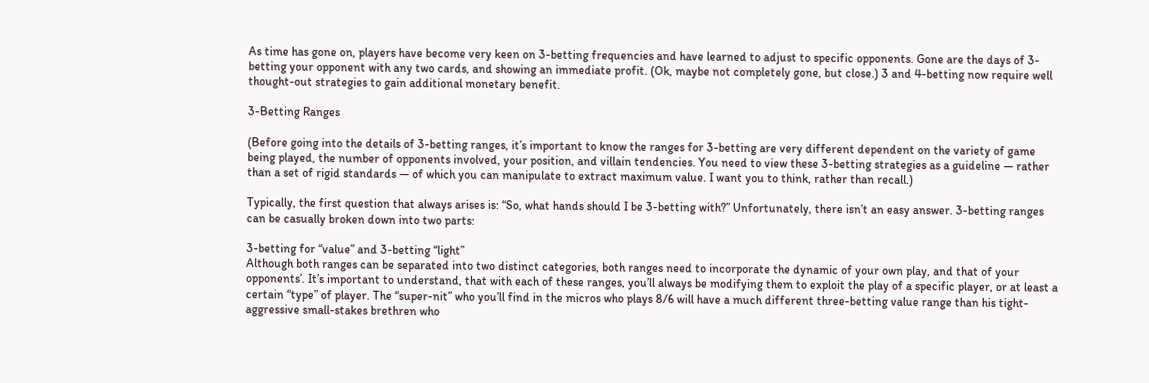As time has gone on, players have become very keen on 3-betting frequencies and have learned to adjust to specific opponents. Gone are the days of 3-betting your opponent with any two cards, and showing an immediate profit. (Ok, maybe not completely gone, but close.) 3 and 4-betting now require well thought-out strategies to gain additional monetary benefit.

3-Betting Ranges

(Before going into the details of 3-betting ranges, it’s important to know the ranges for 3-betting are very different dependent on the variety of game being played, the number of opponents involved, your position, and villain tendencies. You need to view these 3-betting strategies as a guideline — rather than a set of rigid standards — of which you can manipulate to extract maximum value. I want you to think, rather than recall.)

Typically, the first question that always arises is: “So, what hands should I be 3-betting with?” Unfortunately, there isn’t an easy answer. 3-betting ranges can be casually broken down into two parts:

3-betting for “value” and 3-betting “light”
Although both ranges can be separated into two distinct categories, both ranges need to incorporate the dynamic of your own play, and that of your opponents’. It’s important to understand, that with each of these ranges, you’ll always be modifying them to exploit the play of a specific player, or at least a certain “type” of player. The “super-nit” who you’ll find in the micros who plays 8/6 will have a much different three-betting value range than his tight-aggressive small-stakes brethren who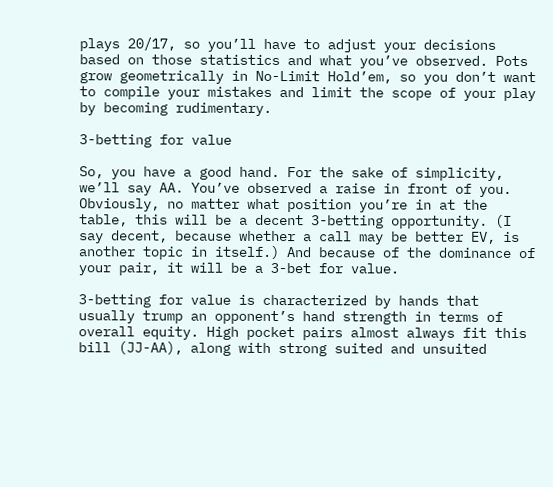plays 20/17, so you’ll have to adjust your decisions based on those statistics and what you’ve observed. Pots grow geometrically in No-Limit Hold’em, so you don’t want to compile your mistakes and limit the scope of your play by becoming rudimentary.

3-betting for value

So, you have a good hand. For the sake of simplicity, we’ll say AA. You’ve observed a raise in front of you. Obviously, no matter what position you’re in at the table, this will be a decent 3-betting opportunity. (I say decent, because whether a call may be better EV, is another topic in itself.) And because of the dominance of your pair, it will be a 3-bet for value.

3-betting for value is characterized by hands that usually trump an opponent’s hand strength in terms of overall equity. High pocket pairs almost always fit this bill (JJ-AA), along with strong suited and unsuited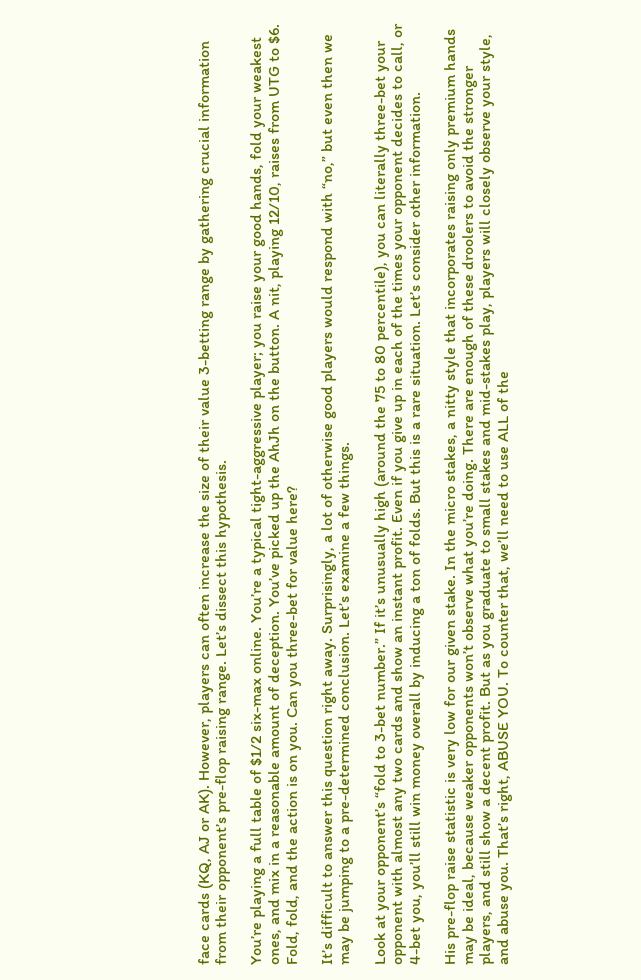face cards (KQ, AJ or AK). However, players can often increase the size of their value 3-betting range by gathering crucial information from their opponent’s pre-flop raising range. Let’s dissect this hypothesis.

You’re playing a full table of $1/2 six-max online. You’re a typical tight-aggressive player; you raise your good hands, fold your weakest ones, and mix in a reasonable amount of deception. You’ve picked up the AhJh on the button. A nit, playing 12/10, raises from UTG to $6. Fold, fold, and the action is on you. Can you three-bet for value here?

It’s difficult to answer this question right away. Surprisingly, a lot of otherwise good players would respond with “no,” but even then we may be jumping to a pre-determined conclusion. Let’s examine a few things.

Look at your opponent’s “fold to 3-bet number.” If it’s unusually high (around the 75 to 80 percentile), you can literally three-bet your opponent with almost any two cards and show an instant profit. Even if you give up in each of the times your opponent decides to call, or 4-bet you, you’ll still win money overall by inducing a ton of folds. But this is a rare situation. Let’s consider other information.

His pre-flop raise statistic is very low for our given stake. In the micro stakes, a nitty style that incorporates raising only premium hands may be ideal, because weaker opponents won’t observe what you’re doing. There are enough of these droolers to avoid the stronger players, and still show a decent profit. But as you graduate to small stakes and mid-stakes play, players will closely observe your style, and abuse you. That’s right, ABUSE YOU. To counter that, we’ll need to use ALL of the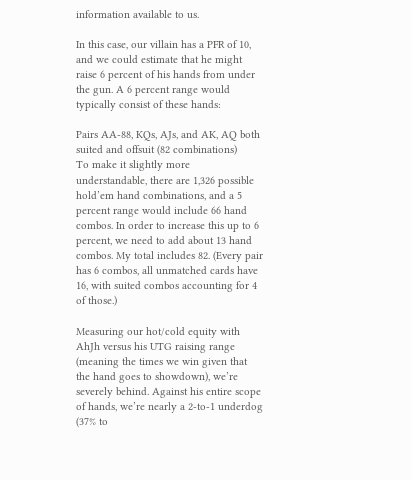information available to us.

In this case, our villain has a PFR of 10, and we could estimate that he might raise 6 percent of his hands from under the gun. A 6 percent range would typically consist of these hands:

Pairs AA-88, KQs, AJs, and AK, AQ both suited and offsuit (82 combinations)
To make it slightly more understandable, there are 1,326 possible hold’em hand combinations, and a 5 percent range would include 66 hand combos. In order to increase this up to 6 percent, we need to add about 13 hand combos. My total includes 82. (Every pair has 6 combos, all unmatched cards have 16, with suited combos accounting for 4 of those.)

Measuring our hot/cold equity with AhJh versus his UTG raising range (meaning the times we win given that the hand goes to showdown), we’re severely behind. Against his entire scope of hands, we’re nearly a 2-to-1 underdog (37% to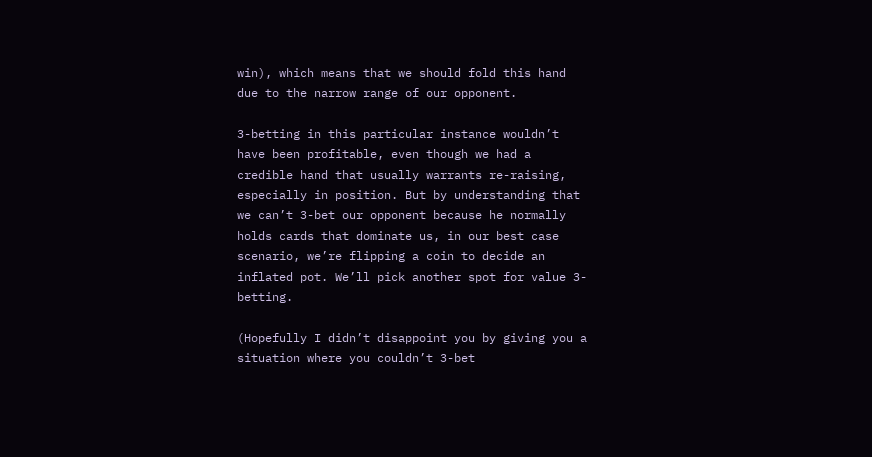win), which means that we should fold this hand due to the narrow range of our opponent.

3-betting in this particular instance wouldn’t have been profitable, even though we had a credible hand that usually warrants re-raising, especially in position. But by understanding that we can’t 3-bet our opponent because he normally holds cards that dominate us, in our best case scenario, we’re flipping a coin to decide an inflated pot. We’ll pick another spot for value 3-betting.

(Hopefully I didn’t disappoint you by giving you a situation where you couldn’t 3-bet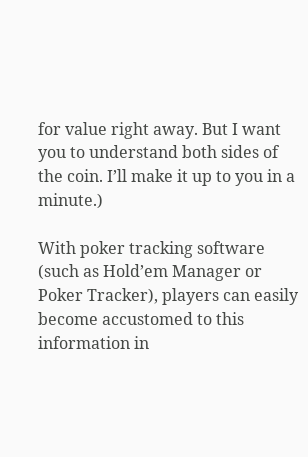for value right away. But I want you to understand both sides of the coin. I’ll make it up to you in a minute.)

With poker tracking software (such as Hold’em Manager or Poker Tracker), players can easily become accustomed to this information in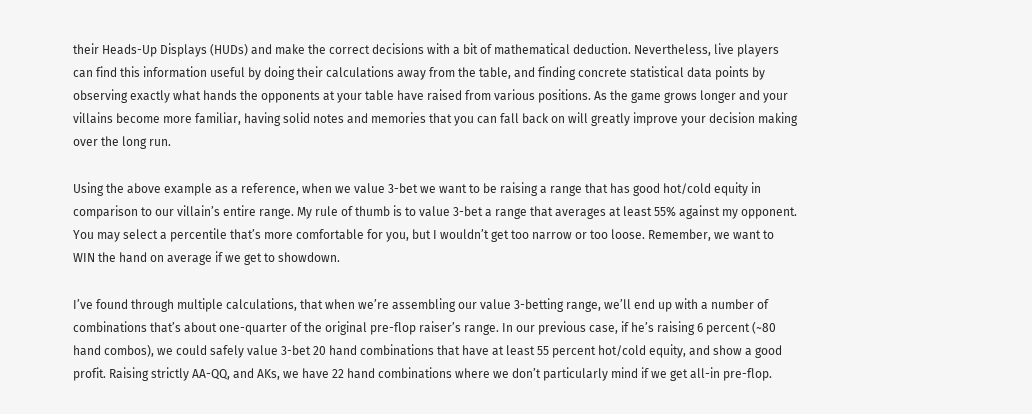their Heads-Up Displays (HUDs) and make the correct decisions with a bit of mathematical deduction. Nevertheless, live players can find this information useful by doing their calculations away from the table, and finding concrete statistical data points by observing exactly what hands the opponents at your table have raised from various positions. As the game grows longer and your villains become more familiar, having solid notes and memories that you can fall back on will greatly improve your decision making over the long run.

Using the above example as a reference, when we value 3-bet we want to be raising a range that has good hot/cold equity in comparison to our villain’s entire range. My rule of thumb is to value 3-bet a range that averages at least 55% against my opponent. You may select a percentile that’s more comfortable for you, but I wouldn’t get too narrow or too loose. Remember, we want to WIN the hand on average if we get to showdown.

I’ve found through multiple calculations, that when we’re assembling our value 3-betting range, we’ll end up with a number of combinations that’s about one-quarter of the original pre-flop raiser’s range. In our previous case, if he’s raising 6 percent (~80 hand combos), we could safely value 3-bet 20 hand combinations that have at least 55 percent hot/cold equity, and show a good profit. Raising strictly AA-QQ, and AKs, we have 22 hand combinations where we don’t particularly mind if we get all-in pre-flop.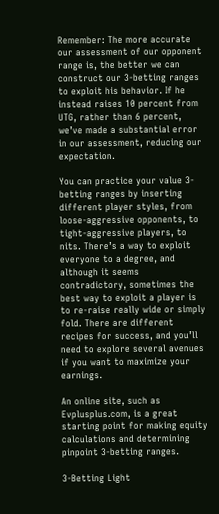Remember: The more accurate our assessment of our opponent range is, the better we can construct our 3-betting ranges to exploit his behavior. If he instead raises 10 percent from UTG, rather than 6 percent, we’ve made a substantial error in our assessment, reducing our expectation.

You can practice your value 3-betting ranges by inserting different player styles, from loose-aggressive opponents, to tight-aggressive players, to nits. There’s a way to exploit everyone to a degree, and although it seems contradictory, sometimes the best way to exploit a player is to re-raise really wide or simply fold. There are different recipes for success, and you’ll need to explore several avenues if you want to maximize your earnings.

An online site, such as Evplusplus.com, is a great starting point for making equity calculations and determining pinpoint 3-betting ranges.

3-Betting Light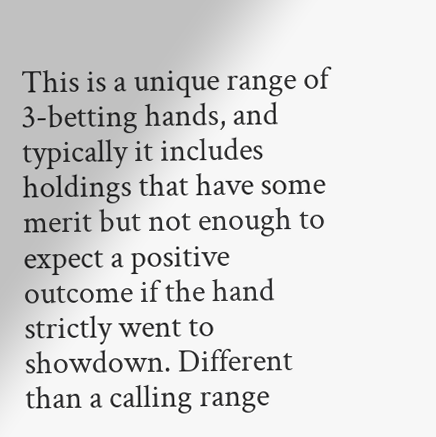This is a unique range of 3-betting hands, and typically it includes holdings that have some merit but not enough to expect a positive outcome if the hand strictly went to showdown. Different than a calling range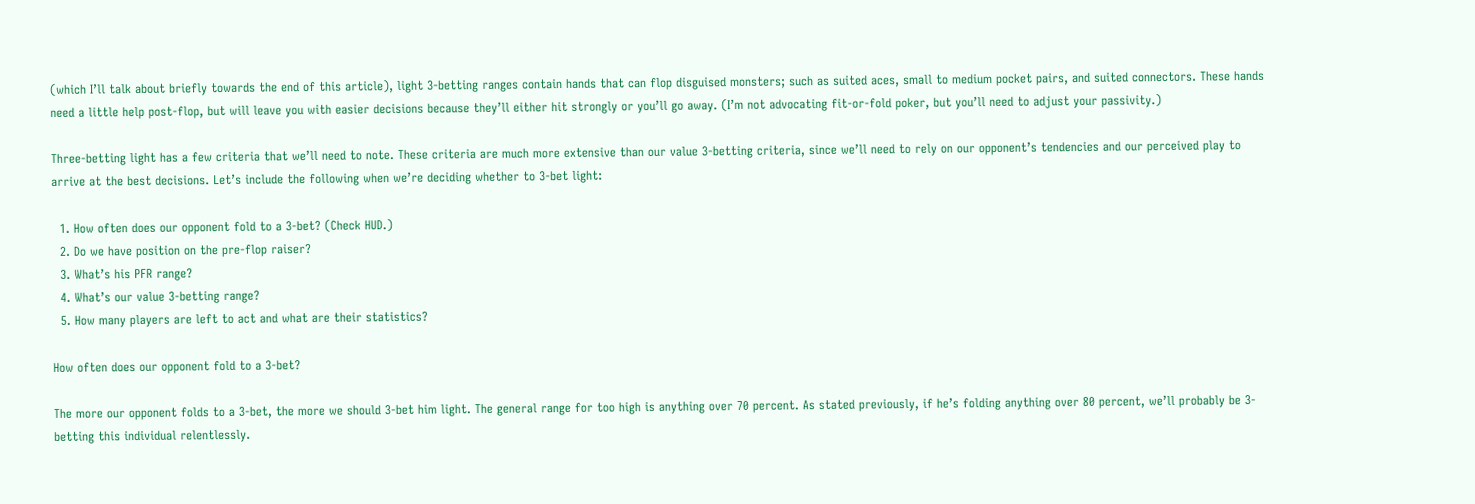(which I’ll talk about briefly towards the end of this article), light 3-betting ranges contain hands that can flop disguised monsters; such as suited aces, small to medium pocket pairs, and suited connectors. These hands need a little help post-flop, but will leave you with easier decisions because they’ll either hit strongly or you’ll go away. (I’m not advocating fit-or-fold poker, but you’ll need to adjust your passivity.)

Three-betting light has a few criteria that we’ll need to note. These criteria are much more extensive than our value 3-betting criteria, since we’ll need to rely on our opponent’s tendencies and our perceived play to arrive at the best decisions. Let’s include the following when we’re deciding whether to 3-bet light:

  1. How often does our opponent fold to a 3-bet? (Check HUD.)
  2. Do we have position on the pre-flop raiser?
  3. What’s his PFR range?
  4. What’s our value 3-betting range?
  5. How many players are left to act and what are their statistics?

How often does our opponent fold to a 3-bet?

The more our opponent folds to a 3-bet, the more we should 3-bet him light. The general range for too high is anything over 70 percent. As stated previously, if he’s folding anything over 80 percent, we’ll probably be 3-betting this individual relentlessly.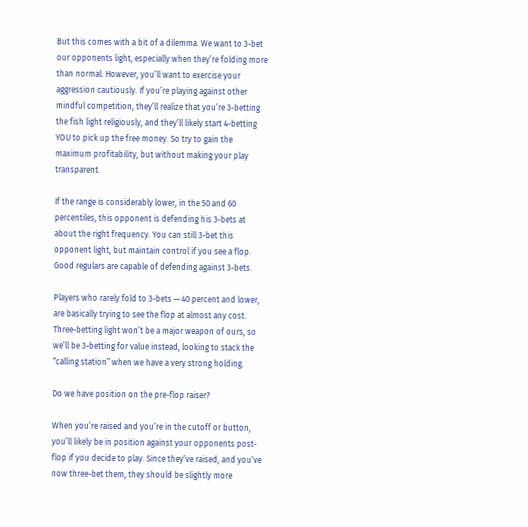But this comes with a bit of a dilemma. We want to 3-bet our opponents light, especially when they’re folding more than normal. However, you’ll want to exercise your aggression cautiously. If you’re playing against other mindful competition, they’ll realize that you’re 3-betting the fish light religiously, and they’ll likely start 4-betting YOU to pick up the free money. So try to gain the maximum profitability, but without making your play transparent.

If the range is considerably lower, in the 50 and 60 percentiles, this opponent is defending his 3-bets at about the right frequency. You can still 3-bet this opponent light, but maintain control if you see a flop. Good regulars are capable of defending against 3-bets.

Players who rarely fold to 3-bets — 40 percent and lower, are basically trying to see the flop at almost any cost. Three-betting light won’t be a major weapon of ours, so we’ll be 3-betting for value instead, looking to stack the “calling station” when we have a very strong holding.

Do we have position on the pre-flop raiser?

When you’re raised and you’re in the cutoff or button, you’ll likely be in position against your opponents post-flop if you decide to play. Since they’ve raised, and you’ve now three-bet them, they should be slightly more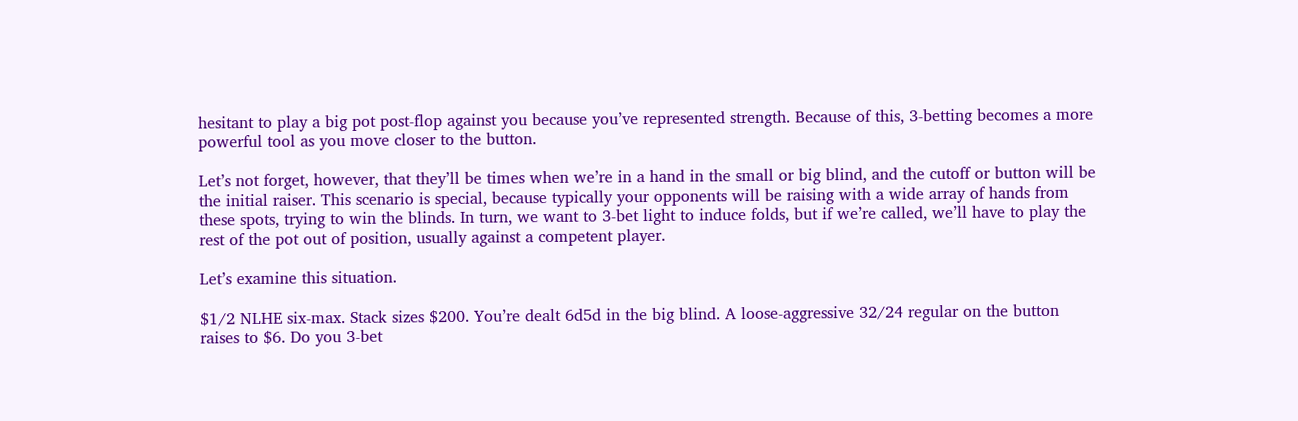hesitant to play a big pot post-flop against you because you’ve represented strength. Because of this, 3-betting becomes a more powerful tool as you move closer to the button.

Let’s not forget, however, that they’ll be times when we’re in a hand in the small or big blind, and the cutoff or button will be the initial raiser. This scenario is special, because typically your opponents will be raising with a wide array of hands from these spots, trying to win the blinds. In turn, we want to 3-bet light to induce folds, but if we’re called, we’ll have to play the rest of the pot out of position, usually against a competent player.

Let’s examine this situation.

$1/2 NLHE six-max. Stack sizes $200. You’re dealt 6d5d in the big blind. A loose-aggressive 32/24 regular on the button raises to $6. Do you 3-bet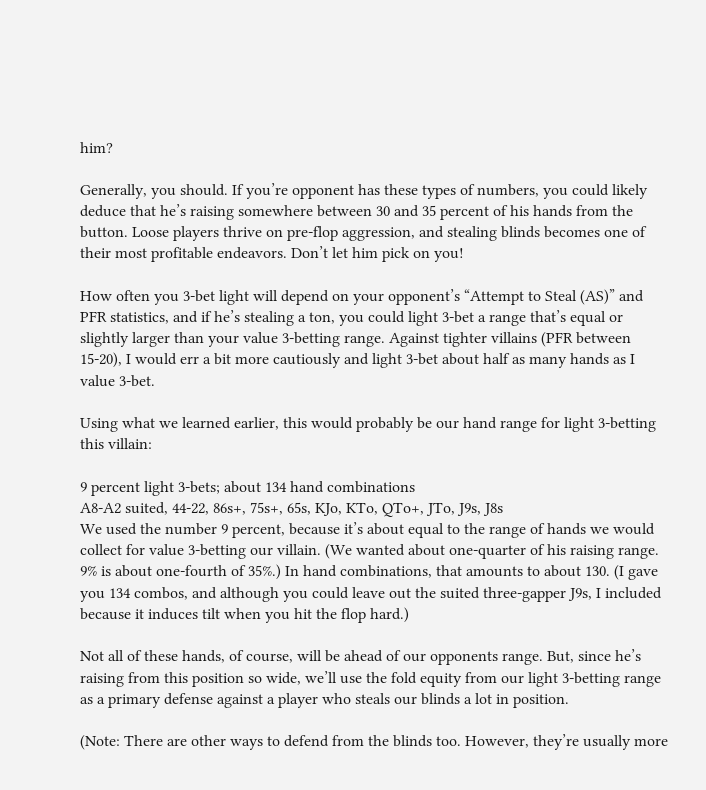him?

Generally, you should. If you’re opponent has these types of numbers, you could likely deduce that he’s raising somewhere between 30 and 35 percent of his hands from the button. Loose players thrive on pre-flop aggression, and stealing blinds becomes one of their most profitable endeavors. Don’t let him pick on you!

How often you 3-bet light will depend on your opponent’s “Attempt to Steal (AS)” and PFR statistics, and if he’s stealing a ton, you could light 3-bet a range that’s equal or slightly larger than your value 3-betting range. Against tighter villains (PFR between 15-20), I would err a bit more cautiously and light 3-bet about half as many hands as I value 3-bet.

Using what we learned earlier, this would probably be our hand range for light 3-betting this villain:

9 percent light 3-bets; about 134 hand combinations
A8-A2 suited, 44-22, 86s+, 75s+, 65s, KJo, KTo, QTo+, JTo, J9s, J8s
We used the number 9 percent, because it’s about equal to the range of hands we would collect for value 3-betting our villain. (We wanted about one-quarter of his raising range. 9% is about one-fourth of 35%.) In hand combinations, that amounts to about 130. (I gave you 134 combos, and although you could leave out the suited three-gapper J9s, I included because it induces tilt when you hit the flop hard.)

Not all of these hands, of course, will be ahead of our opponents range. But, since he’s raising from this position so wide, we’ll use the fold equity from our light 3-betting range as a primary defense against a player who steals our blinds a lot in position.

(Note: There are other ways to defend from the blinds too. However, they’re usually more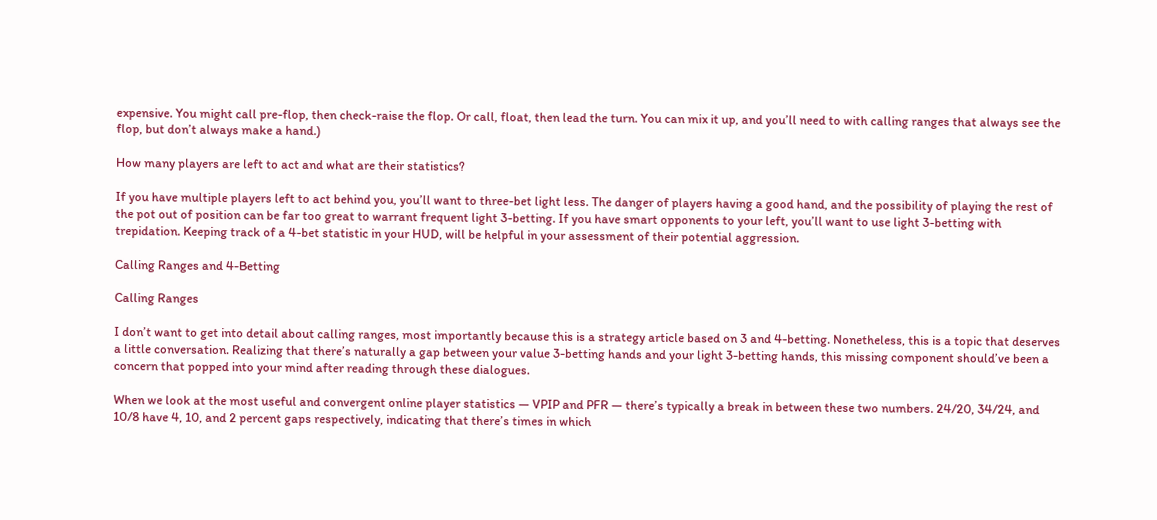expensive. You might call pre-flop, then check-raise the flop. Or call, float, then lead the turn. You can mix it up, and you’ll need to with calling ranges that always see the flop, but don’t always make a hand.)

How many players are left to act and what are their statistics?

If you have multiple players left to act behind you, you’ll want to three-bet light less. The danger of players having a good hand, and the possibility of playing the rest of the pot out of position can be far too great to warrant frequent light 3-betting. If you have smart opponents to your left, you’ll want to use light 3-betting with trepidation. Keeping track of a 4-bet statistic in your HUD, will be helpful in your assessment of their potential aggression.

Calling Ranges and 4-Betting

Calling Ranges

I don’t want to get into detail about calling ranges, most importantly because this is a strategy article based on 3 and 4-betting. Nonetheless, this is a topic that deserves a little conversation. Realizing that there’s naturally a gap between your value 3-betting hands and your light 3-betting hands, this missing component should’ve been a concern that popped into your mind after reading through these dialogues.

When we look at the most useful and convergent online player statistics — VPIP and PFR — there’s typically a break in between these two numbers. 24/20, 34/24, and 10/8 have 4, 10, and 2 percent gaps respectively, indicating that there’s times in which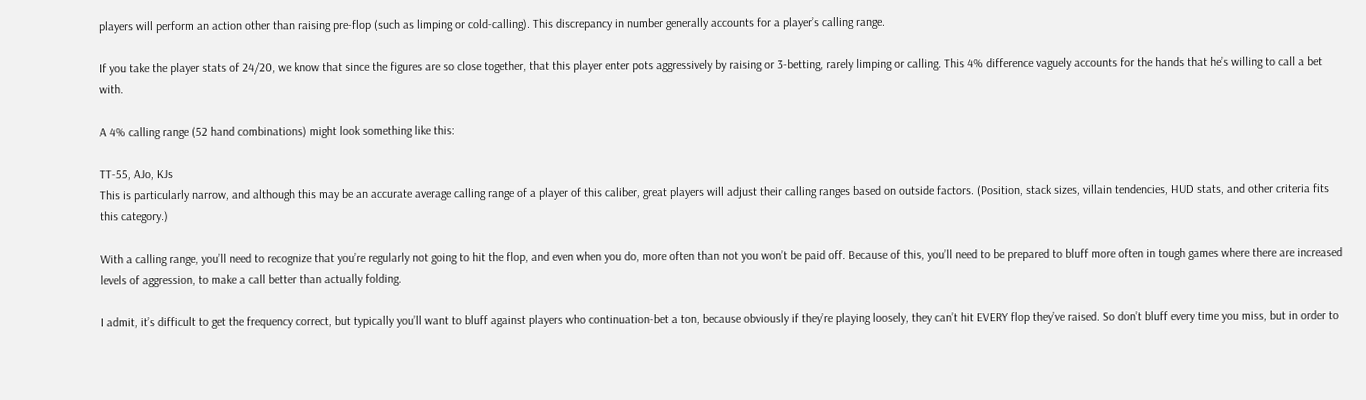players will perform an action other than raising pre-flop (such as limping or cold-calling). This discrepancy in number generally accounts for a player’s calling range.

If you take the player stats of 24/20, we know that since the figures are so close together, that this player enter pots aggressively by raising or 3-betting, rarely limping or calling. This 4% difference vaguely accounts for the hands that he’s willing to call a bet with.

A 4% calling range (52 hand combinations) might look something like this:

TT-55, AJo, KJs
This is particularly narrow, and although this may be an accurate average calling range of a player of this caliber, great players will adjust their calling ranges based on outside factors. (Position, stack sizes, villain tendencies, HUD stats, and other criteria fits this category.)

With a calling range, you’ll need to recognize that you’re regularly not going to hit the flop, and even when you do, more often than not you won’t be paid off. Because of this, you’ll need to be prepared to bluff more often in tough games where there are increased levels of aggression, to make a call better than actually folding.

I admit, it’s difficult to get the frequency correct, but typically you’ll want to bluff against players who continuation-bet a ton, because obviously if they’re playing loosely, they can’t hit EVERY flop they’ve raised. So don’t bluff every time you miss, but in order to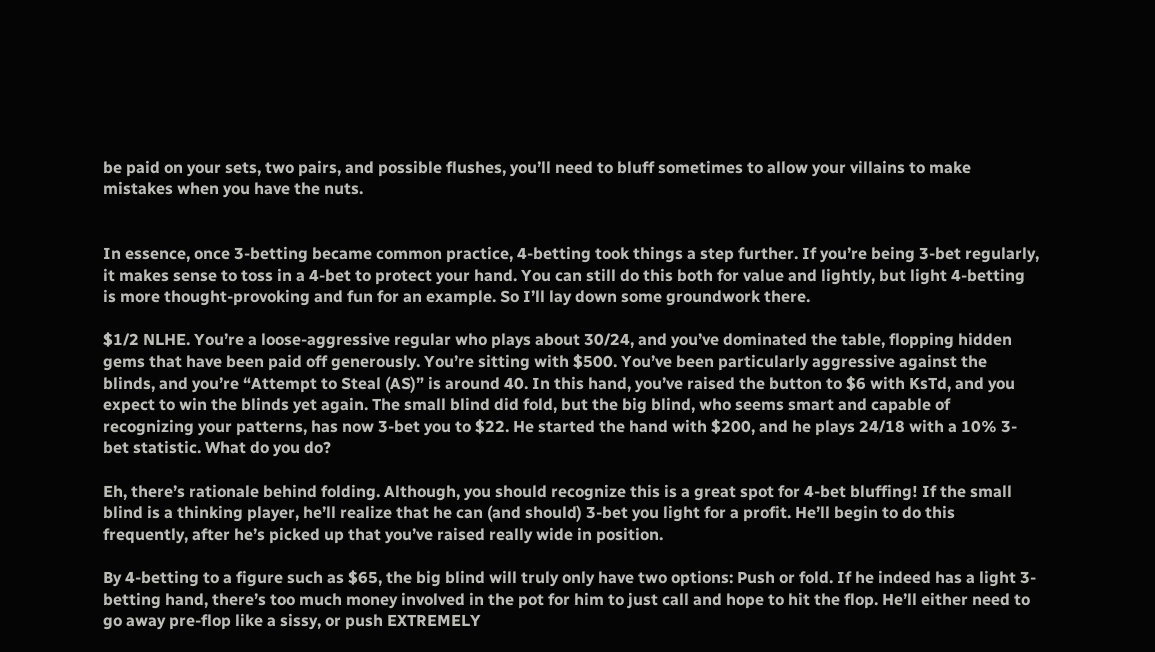be paid on your sets, two pairs, and possible flushes, you’ll need to bluff sometimes to allow your villains to make mistakes when you have the nuts.


In essence, once 3-betting became common practice, 4-betting took things a step further. If you’re being 3-bet regularly, it makes sense to toss in a 4-bet to protect your hand. You can still do this both for value and lightly, but light 4-betting is more thought-provoking and fun for an example. So I’ll lay down some groundwork there.

$1/2 NLHE. You’re a loose-aggressive regular who plays about 30/24, and you’ve dominated the table, flopping hidden gems that have been paid off generously. You’re sitting with $500. You’ve been particularly aggressive against the blinds, and you’re “Attempt to Steal (AS)” is around 40. In this hand, you’ve raised the button to $6 with KsTd, and you expect to win the blinds yet again. The small blind did fold, but the big blind, who seems smart and capable of recognizing your patterns, has now 3-bet you to $22. He started the hand with $200, and he plays 24/18 with a 10% 3-bet statistic. What do you do?

Eh, there’s rationale behind folding. Although, you should recognize this is a great spot for 4-bet bluffing! If the small blind is a thinking player, he’ll realize that he can (and should) 3-bet you light for a profit. He’ll begin to do this frequently, after he’s picked up that you’ve raised really wide in position.

By 4-betting to a figure such as $65, the big blind will truly only have two options: Push or fold. If he indeed has a light 3-betting hand, there’s too much money involved in the pot for him to just call and hope to hit the flop. He’ll either need to go away pre-flop like a sissy, or push EXTREMELY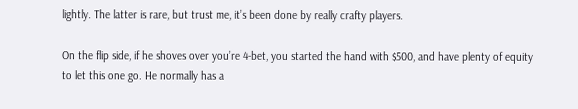lightly. The latter is rare, but trust me, it’s been done by really crafty players.

On the flip side, if he shoves over you’re 4-bet, you started the hand with $500, and have plenty of equity to let this one go. He normally has a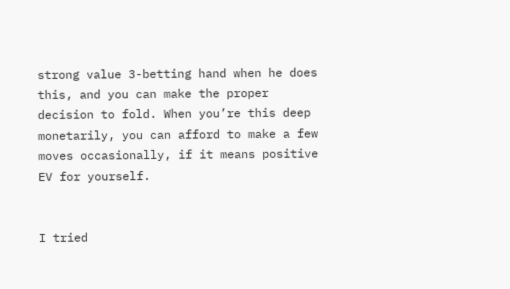strong value 3-betting hand when he does this, and you can make the proper decision to fold. When you’re this deep monetarily, you can afford to make a few moves occasionally, if it means positive EV for yourself.


I tried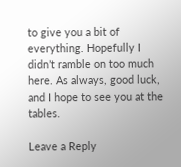to give you a bit of everything. Hopefully I didn’t ramble on too much here. As always, good luck, and I hope to see you at the tables.

Leave a Reply